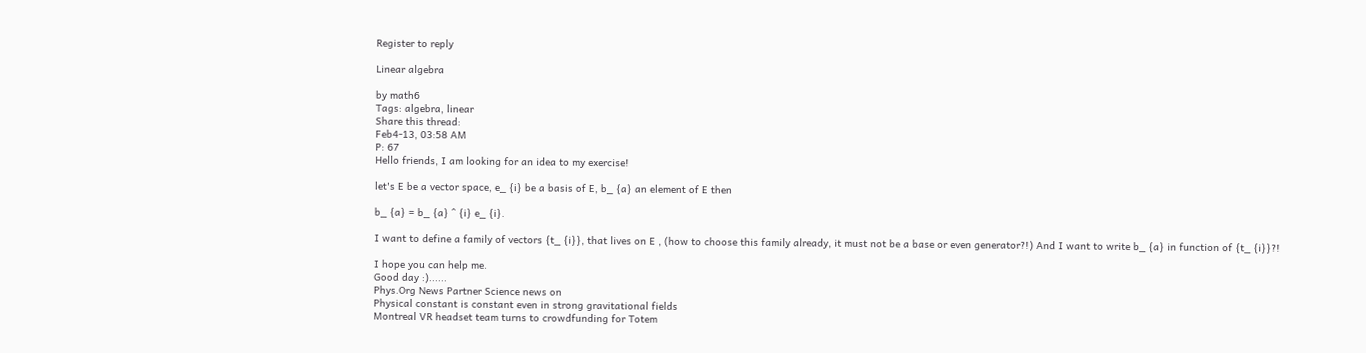Register to reply

Linear algebra

by math6
Tags: algebra, linear
Share this thread:
Feb4-13, 03:58 AM
P: 67
Hello friends, I am looking for an idea to my exercise!

let's E be a vector space, e_ {i} be a basis of E, b_ {a} an element of E then

b_ {a} = b_ {a} ^ {i} e_ {i}.

I want to define a family of vectors {t_ {i}}, that lives on E , (how to choose this family already, it must not be a base or even generator?!) And I want to write b_ {a} in function of {t_ {i}}?!

I hope you can help me.
Good day :)......
Phys.Org News Partner Science news on
Physical constant is constant even in strong gravitational fields
Montreal VR headset team turns to crowdfunding for Totem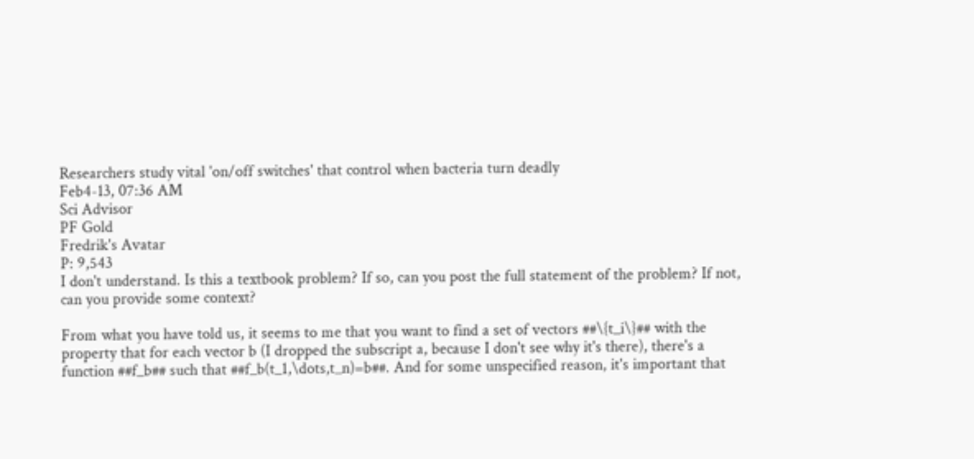Researchers study vital 'on/off switches' that control when bacteria turn deadly
Feb4-13, 07:36 AM
Sci Advisor
PF Gold
Fredrik's Avatar
P: 9,543
I don't understand. Is this a textbook problem? If so, can you post the full statement of the problem? If not, can you provide some context?

From what you have told us, it seems to me that you want to find a set of vectors ##\{t_i\}## with the property that for each vector b (I dropped the subscript a, because I don't see why it's there), there's a function ##f_b## such that ##f_b(t_1,\dots,t_n)=b##. And for some unspecified reason, it's important that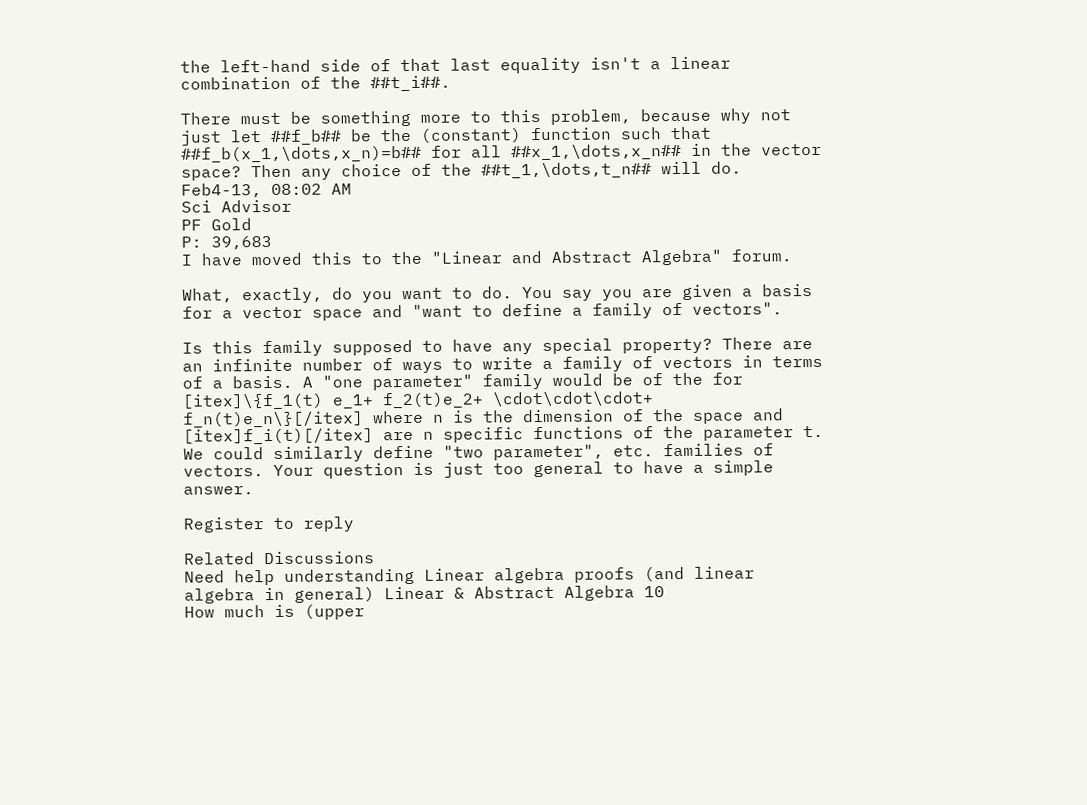the left-hand side of that last equality isn't a linear combination of the ##t_i##.

There must be something more to this problem, because why not just let ##f_b## be the (constant) function such that ##f_b(x_1,\dots,x_n)=b## for all ##x_1,\dots,x_n## in the vector space? Then any choice of the ##t_1,\dots,t_n## will do.
Feb4-13, 08:02 AM
Sci Advisor
PF Gold
P: 39,683
I have moved this to the "Linear and Abstract Algebra" forum.

What, exactly, do you want to do. You say you are given a basis for a vector space and "want to define a family of vectors".

Is this family supposed to have any special property? There are an infinite number of ways to write a family of vectors in terms of a basis. A "one parameter" family would be of the for [itex]\{f_1(t) e_1+ f_2(t)e_2+ \cdot\cdot\cdot+ f_n(t)e_n\}[/itex] where n is the dimension of the space and [itex]f_i(t)[/itex] are n specific functions of the parameter t. We could similarly define "two parameter", etc. families of vectors. Your question is just too general to have a simple answer.

Register to reply

Related Discussions
Need help understanding Linear algebra proofs (and linear algebra in general) Linear & Abstract Algebra 10
How much is (upper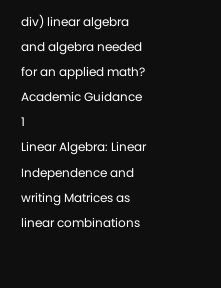div) linear algebra and algebra needed for an applied math? Academic Guidance 1
Linear Algebra: Linear Independence and writing Matrices as linear combinations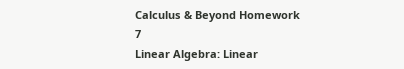Calculus & Beyond Homework 7
Linear Algebra: Linear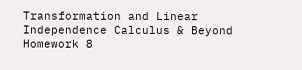Transformation and Linear Independence Calculus & Beyond Homework 8